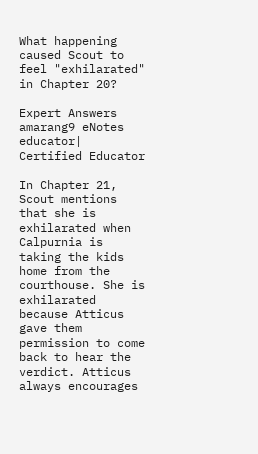What happening caused Scout to feel "exhilarated" in Chapter 20?

Expert Answers
amarang9 eNotes educator| Certified Educator

In Chapter 21, Scout mentions that she is exhilarated when Calpurnia is taking the kids home from the courthouse. She is exhilarated because Atticus gave them permission to come back to hear the verdict. Atticus always encourages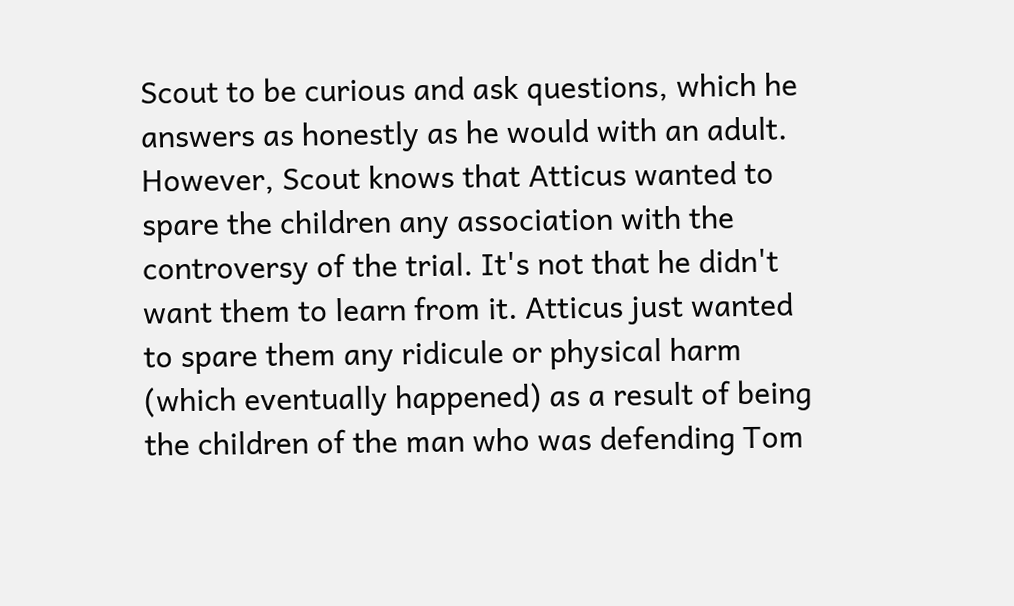Scout to be curious and ask questions, which he answers as honestly as he would with an adult. However, Scout knows that Atticus wanted to spare the children any association with the controversy of the trial. It's not that he didn't want them to learn from it. Atticus just wanted to spare them any ridicule or physical harm (which eventually happened) as a result of being the children of the man who was defending Tom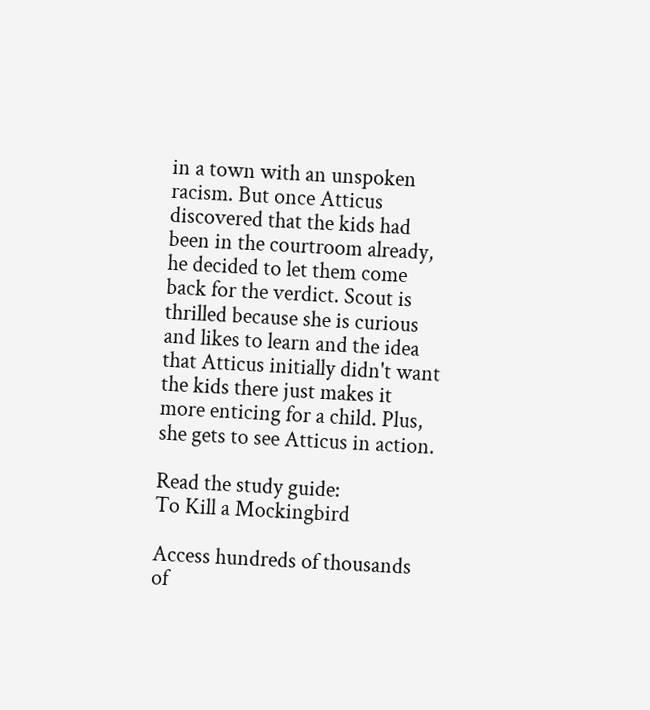in a town with an unspoken racism. But once Atticus discovered that the kids had been in the courtroom already, he decided to let them come back for the verdict. Scout is thrilled because she is curious and likes to learn and the idea that Atticus initially didn't want the kids there just makes it more enticing for a child. Plus, she gets to see Atticus in action.

Read the study guide:
To Kill a Mockingbird

Access hundreds of thousands of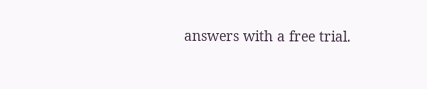answers with a free trial.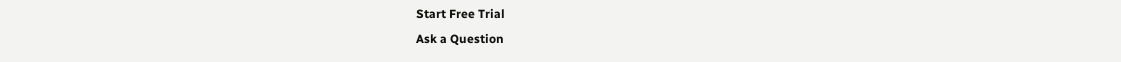Start Free Trial
Ask a Question